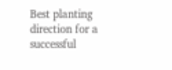Best planting direction for a successful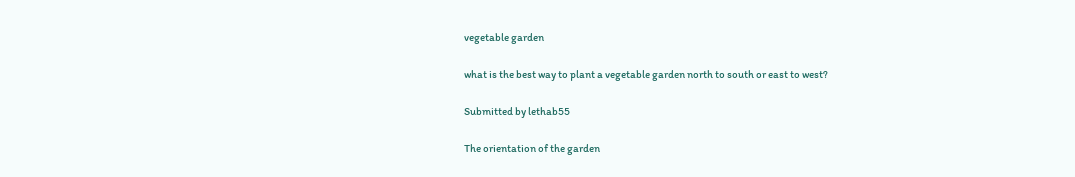vegetable garden

what is the best way to plant a vegetable garden north to south or east to west?

Submitted by lethab55

The orientation of the garden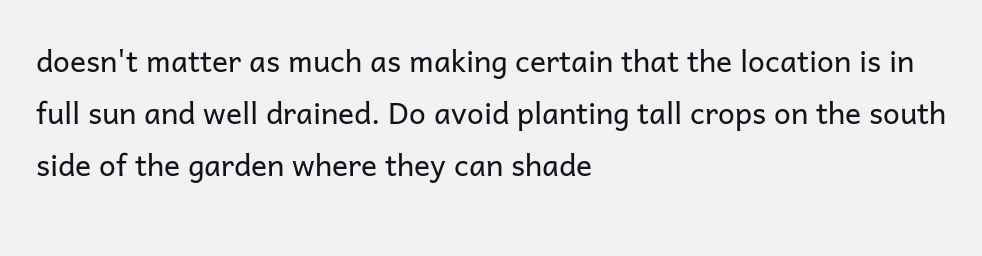doesn't matter as much as making certain that the location is in full sun and well drained. Do avoid planting tall crops on the south side of the garden where they can shade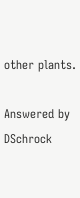other plants.

Answered by DSchrock